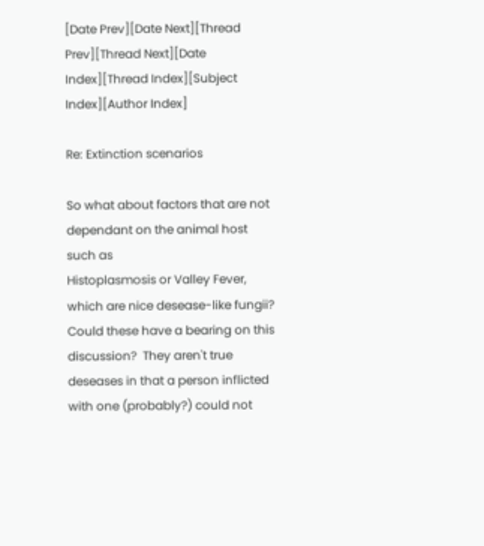[Date Prev][Date Next][Thread Prev][Thread Next][Date Index][Thread Index][Subject Index][Author Index]

Re: Extinction scenarios

So what about factors that are not dependant on the animal host such as
Histoplasmosis or Valley Fever, which are nice desease-like fungii?
Could these have a bearing on this discussion?  They aren't true
deseases in that a person inflicted with one (probably?) could not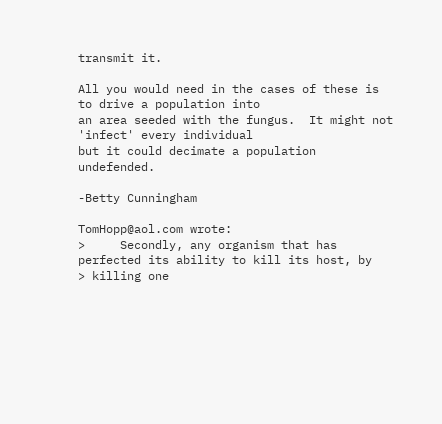transmit it.

All you would need in the cases of these is to drive a population into
an area seeded with the fungus.  It might not 'infect' every individual
but it could decimate a population undefended.

-Betty Cunningham

TomHopp@aol.com wrote:
>     Secondly, any organism that has perfected its ability to kill its host, by
> killing one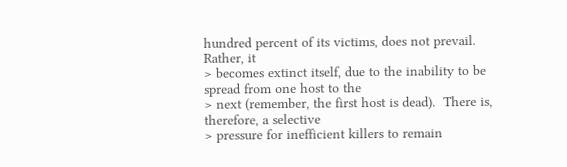hundred percent of its victims, does not prevail.  Rather, it
> becomes extinct itself, due to the inability to be spread from one host to the
> next (remember, the first host is dead).  There is, therefore, a selective
> pressure for inefficient killers to remain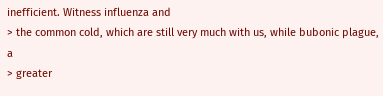inefficient. Witness influenza and
> the common cold, which are still very much with us, while bubonic plague, a
> greater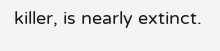killer, is nearly extinct.